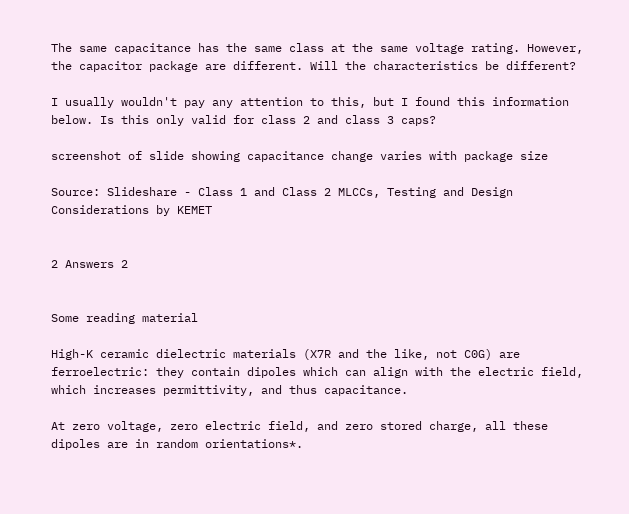The same capacitance has the same class at the same voltage rating. However, the capacitor package are different. Will the characteristics be different?

I usually wouldn't pay any attention to this, but I found this information below. Is this only valid for class 2 and class 3 caps?

screenshot of slide showing capacitance change varies with package size

Source: Slideshare - Class 1 and Class 2 MLCCs, Testing and Design Considerations by KEMET


2 Answers 2


Some reading material

High-K ceramic dielectric materials (X7R and the like, not C0G) are ferroelectric: they contain dipoles which can align with the electric field, which increases permittivity, and thus capacitance.

At zero voltage, zero electric field, and zero stored charge, all these dipoles are in random orientations*.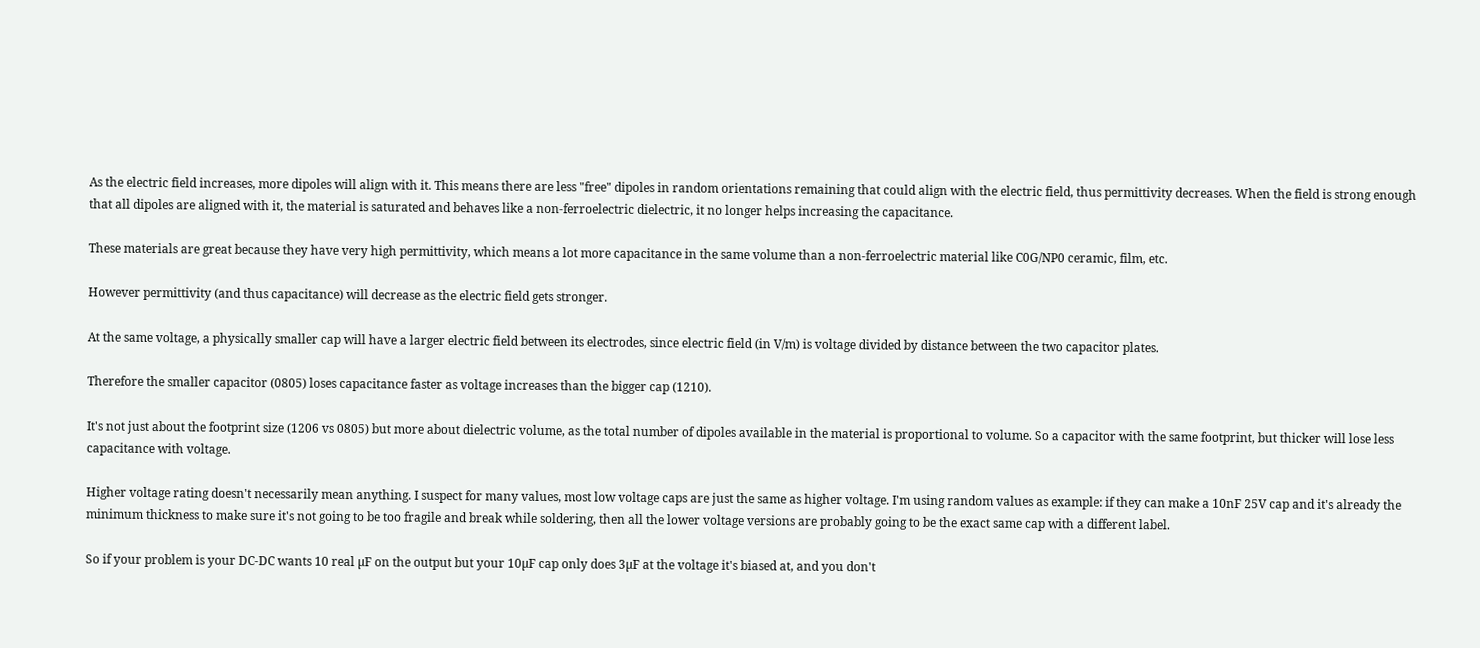As the electric field increases, more dipoles will align with it. This means there are less "free" dipoles in random orientations remaining that could align with the electric field, thus permittivity decreases. When the field is strong enough that all dipoles are aligned with it, the material is saturated and behaves like a non-ferroelectric dielectric, it no longer helps increasing the capacitance.

These materials are great because they have very high permittivity, which means a lot more capacitance in the same volume than a non-ferroelectric material like C0G/NP0 ceramic, film, etc.

However permittivity (and thus capacitance) will decrease as the electric field gets stronger.

At the same voltage, a physically smaller cap will have a larger electric field between its electrodes, since electric field (in V/m) is voltage divided by distance between the two capacitor plates.

Therefore the smaller capacitor (0805) loses capacitance faster as voltage increases than the bigger cap (1210).

It's not just about the footprint size (1206 vs 0805) but more about dielectric volume, as the total number of dipoles available in the material is proportional to volume. So a capacitor with the same footprint, but thicker will lose less capacitance with voltage.

Higher voltage rating doesn't necessarily mean anything. I suspect for many values, most low voltage caps are just the same as higher voltage. I'm using random values as example: if they can make a 10nF 25V cap and it's already the minimum thickness to make sure it's not going to be too fragile and break while soldering, then all the lower voltage versions are probably going to be the exact same cap with a different label.

So if your problem is your DC-DC wants 10 real µF on the output but your 10µF cap only does 3µF at the voltage it's biased at, and you don't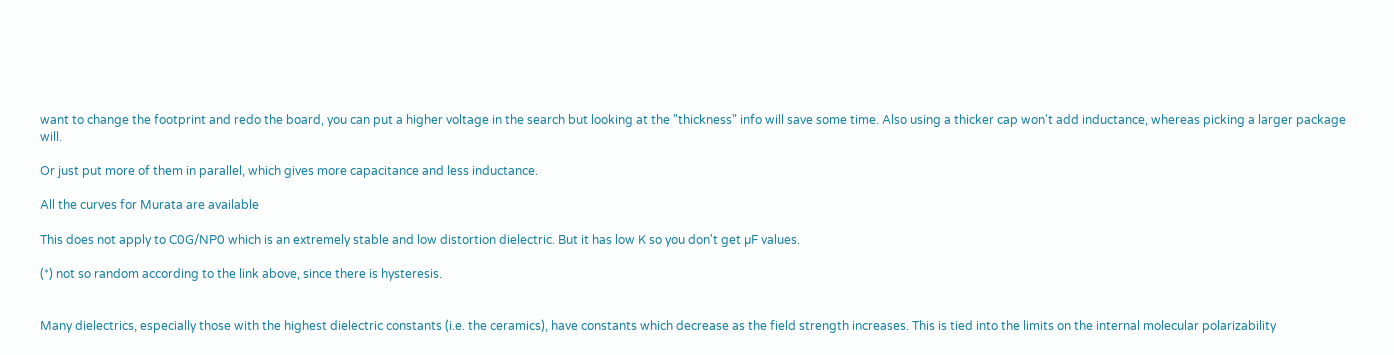want to change the footprint and redo the board, you can put a higher voltage in the search but looking at the "thickness" info will save some time. Also using a thicker cap won't add inductance, whereas picking a larger package will.

Or just put more of them in parallel, which gives more capacitance and less inductance.

All the curves for Murata are available

This does not apply to C0G/NP0 which is an extremely stable and low distortion dielectric. But it has low K so you don't get µF values.

(*) not so random according to the link above, since there is hysteresis.


Many dielectrics, especially those with the highest dielectric constants (i.e. the ceramics), have constants which decrease as the field strength increases. This is tied into the limits on the internal molecular polarizability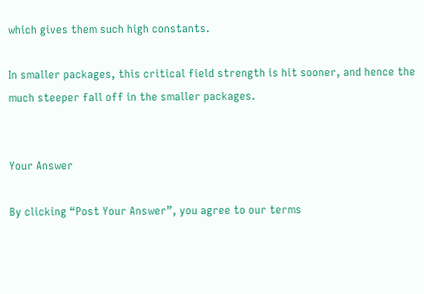which gives them such high constants.

In smaller packages, this critical field strength is hit sooner, and hence the much steeper fall off in the smaller packages.


Your Answer

By clicking “Post Your Answer”, you agree to our terms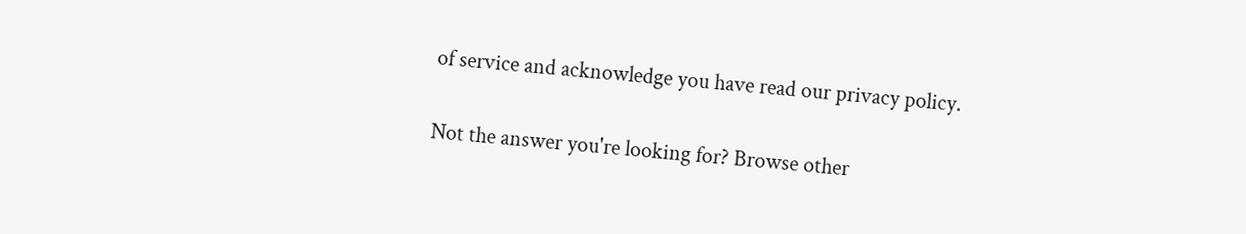of service and acknowledge you have read our privacy policy.

Not the answer you're looking for? Browse other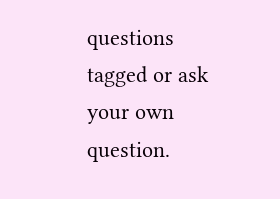questions tagged or ask your own question.